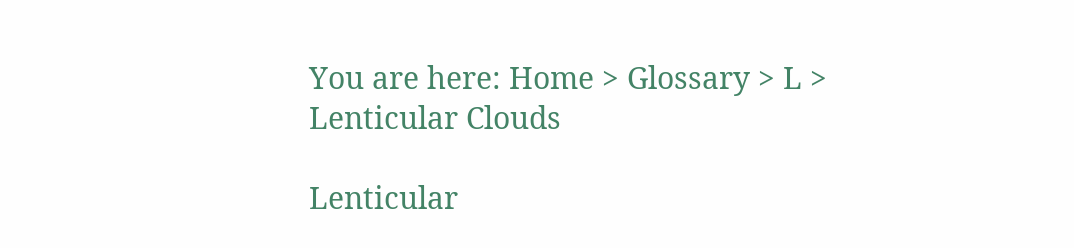You are here: Home > Glossary > L > Lenticular Clouds

Lenticular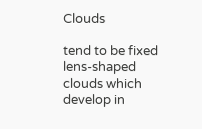Clouds

tend to be fixed lens-shaped clouds which develop in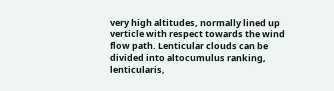very high altitudes, normally lined up verticle with respect towards the wind flow path. Lenticular clouds can be divided into altocumulus ranking, lenticularis,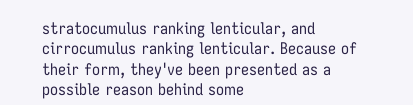stratocumulus ranking lenticular, and cirrocumulus ranking lenticular. Because of their form, they've been presented as a possible reason behind some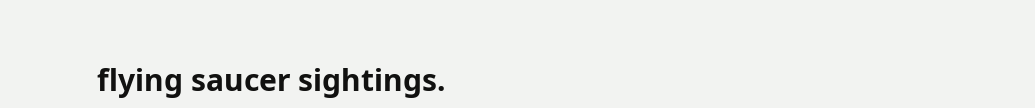flying saucer sightings.